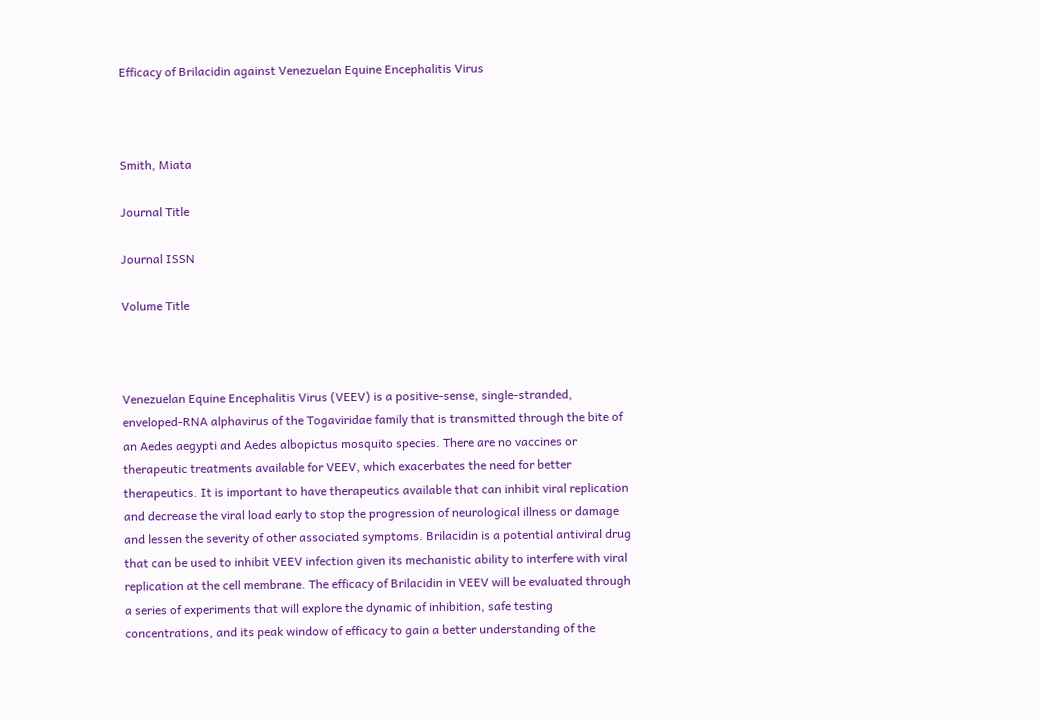Efficacy of Brilacidin against Venezuelan Equine Encephalitis Virus



Smith, Miata

Journal Title

Journal ISSN

Volume Title



Venezuelan Equine Encephalitis Virus (VEEV) is a positive-sense, single-stranded, enveloped-RNA alphavirus of the Togaviridae family that is transmitted through the bite of an Aedes aegypti and Aedes albopictus mosquito species. There are no vaccines or therapeutic treatments available for VEEV, which exacerbates the need for better therapeutics. It is important to have therapeutics available that can inhibit viral replication and decrease the viral load early to stop the progression of neurological illness or damage and lessen the severity of other associated symptoms. Brilacidin is a potential antiviral drug that can be used to inhibit VEEV infection given its mechanistic ability to interfere with viral replication at the cell membrane. The efficacy of Brilacidin in VEEV will be evaluated through a series of experiments that will explore the dynamic of inhibition, safe testing concentrations, and its peak window of efficacy to gain a better understanding of the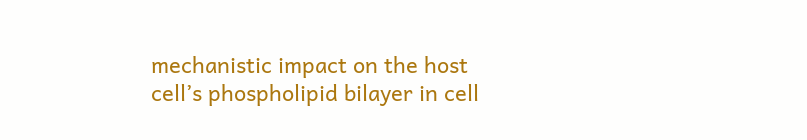mechanistic impact on the host cell’s phospholipid bilayer in cell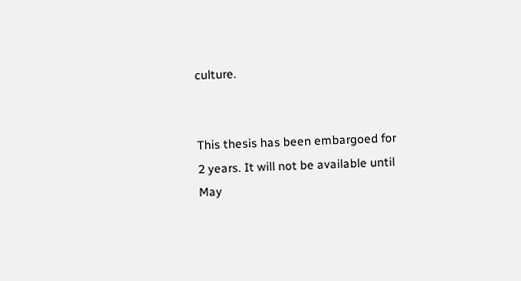culture.


This thesis has been embargoed for 2 years. It will not be available until May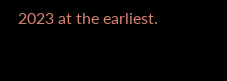2023 at the earliest.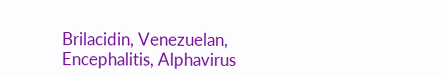Brilacidin, Venezuelan, Encephalitis, Alphavirus